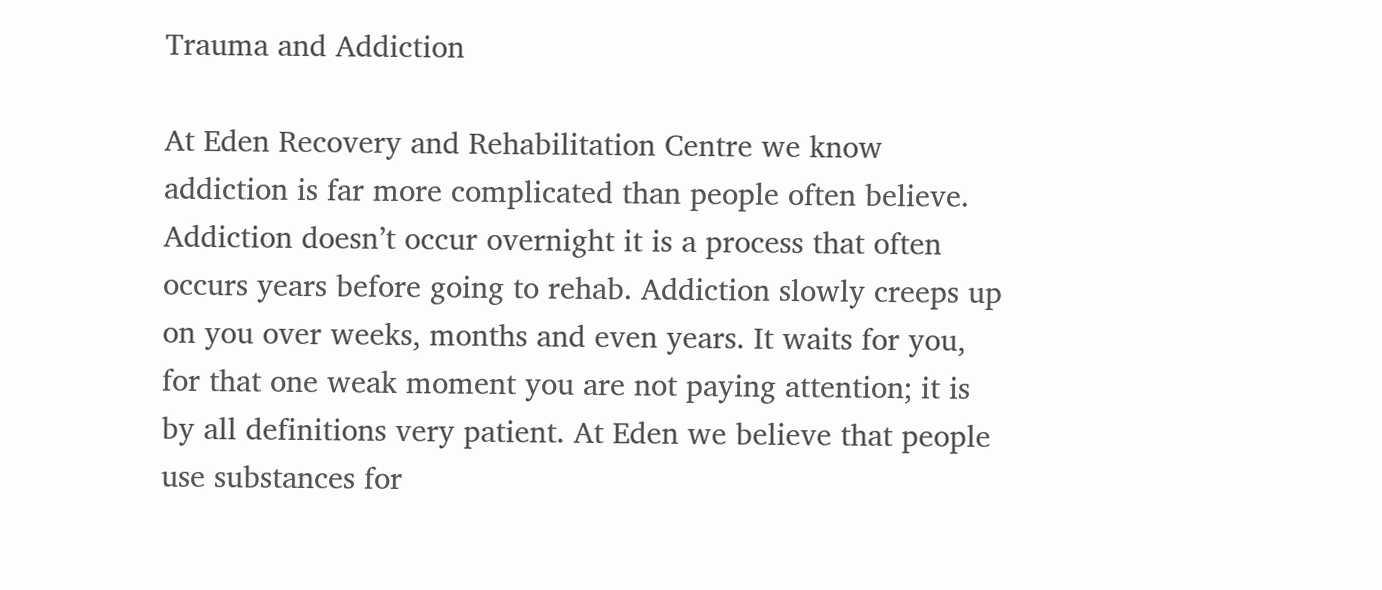Trauma and Addiction

At Eden Recovery and Rehabilitation Centre we know addiction is far more complicated than people often believe. Addiction doesn’t occur overnight it is a process that often occurs years before going to rehab. Addiction slowly creeps up on you over weeks, months and even years. It waits for you, for that one weak moment you are not paying attention; it is by all definitions very patient. At Eden we believe that people use substances for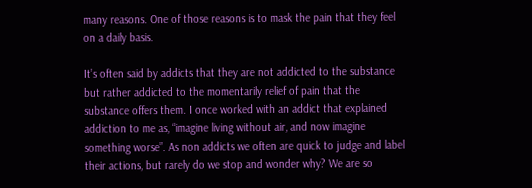many reasons. One of those reasons is to mask the pain that they feel on a daily basis.

It’s often said by addicts that they are not addicted to the substance but rather addicted to the momentarily relief of pain that the substance offers them. I once worked with an addict that explained addiction to me as, “imagine living without air, and now imagine something worse”. As non addicts we often are quick to judge and label their actions, but rarely do we stop and wonder why? We are so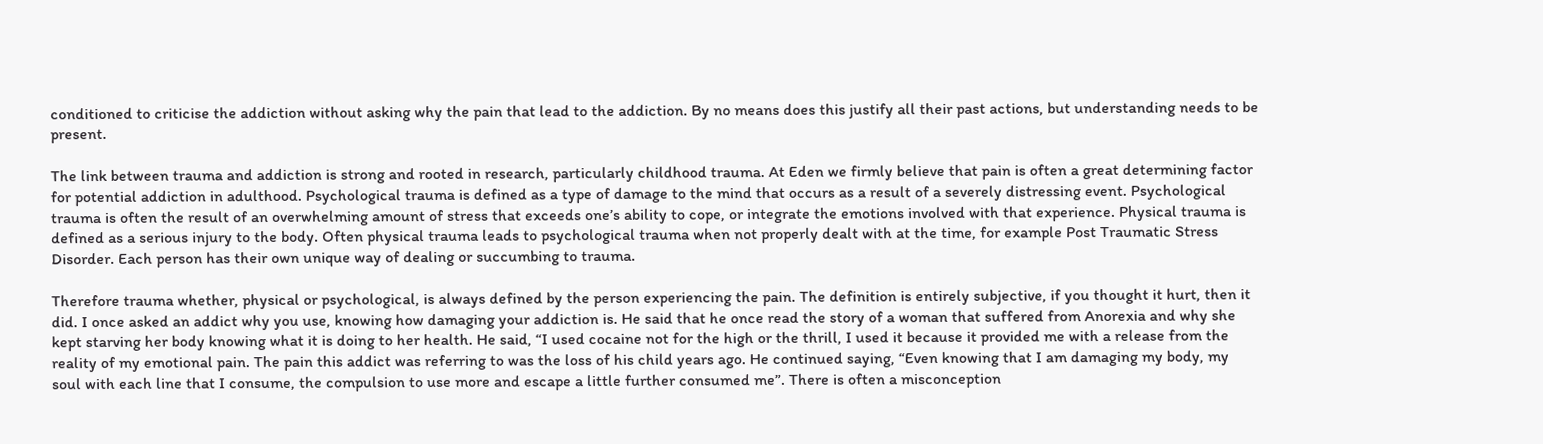conditioned to criticise the addiction without asking why the pain that lead to the addiction. By no means does this justify all their past actions, but understanding needs to be present.

The link between trauma and addiction is strong and rooted in research, particularly childhood trauma. At Eden we firmly believe that pain is often a great determining factor for potential addiction in adulthood. Psychological trauma is defined as a type of damage to the mind that occurs as a result of a severely distressing event. Psychological trauma is often the result of an overwhelming amount of stress that exceeds one’s ability to cope, or integrate the emotions involved with that experience. Physical trauma is defined as a serious injury to the body. Often physical trauma leads to psychological trauma when not properly dealt with at the time, for example Post Traumatic Stress Disorder. Each person has their own unique way of dealing or succumbing to trauma.

Therefore trauma whether, physical or psychological, is always defined by the person experiencing the pain. The definition is entirely subjective, if you thought it hurt, then it did. I once asked an addict why you use, knowing how damaging your addiction is. He said that he once read the story of a woman that suffered from Anorexia and why she kept starving her body knowing what it is doing to her health. He said, “I used cocaine not for the high or the thrill, I used it because it provided me with a release from the reality of my emotional pain. The pain this addict was referring to was the loss of his child years ago. He continued saying, “Even knowing that I am damaging my body, my soul with each line that I consume, the compulsion to use more and escape a little further consumed me”. There is often a misconception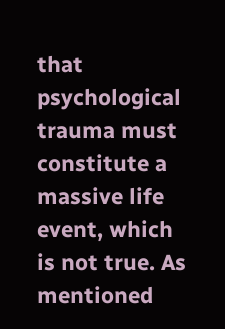that psychological trauma must constitute a massive life event, which is not true. As mentioned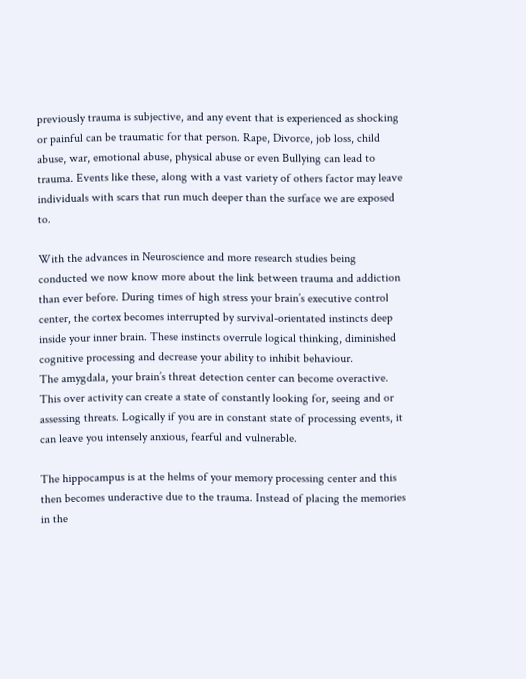previously trauma is subjective, and any event that is experienced as shocking or painful can be traumatic for that person. Rape, Divorce, job loss, child abuse, war, emotional abuse, physical abuse or even Bullying can lead to trauma. Events like these, along with a vast variety of others factor may leave individuals with scars that run much deeper than the surface we are exposed to.

With the advances in Neuroscience and more research studies being conducted we now know more about the link between trauma and addiction than ever before. During times of high stress your brain’s executive control center, the cortex becomes interrupted by survival-orientated instincts deep inside your inner brain. These instincts overrule logical thinking, diminished cognitive processing and decrease your ability to inhibit behaviour.
The amygdala, your brain’s threat detection center can become overactive. This over activity can create a state of constantly looking for, seeing and or assessing threats. Logically if you are in constant state of processing events, it can leave you intensely anxious, fearful and vulnerable.

The hippocampus is at the helms of your memory processing center and this then becomes underactive due to the trauma. Instead of placing the memories in the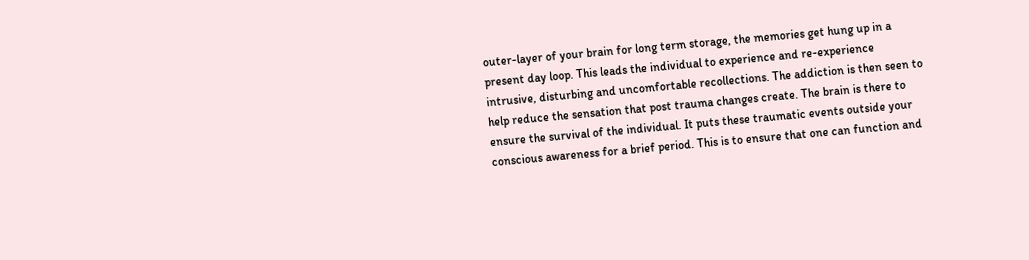outer-layer of your brain for long term storage, the memories get hung up in a present day loop. This leads the individual to experience and re-experience intrusive, disturbing and uncomfortable recollections. The addiction is then seen to help reduce the sensation that post trauma changes create. The brain is there to ensure the survival of the individual. It puts these traumatic events outside your conscious awareness for a brief period. This is to ensure that one can function and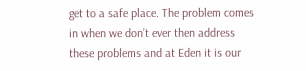get to a safe place. The problem comes in when we don’t ever then address these problems and at Eden it is our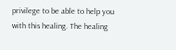privilege to be able to help you with this healing. The healing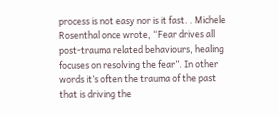process is not easy nor is it fast. . Michele Rosenthal once wrote, “Fear drives all post-trauma related behaviours, healing focuses on resolving the fear”. In other words it’s often the trauma of the past that is driving the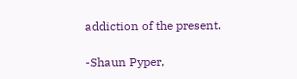addiction of the present.

-Shaun Pyper,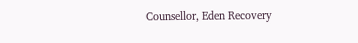Counsellor, Eden Recovery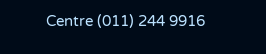Centre (011) 244 9916